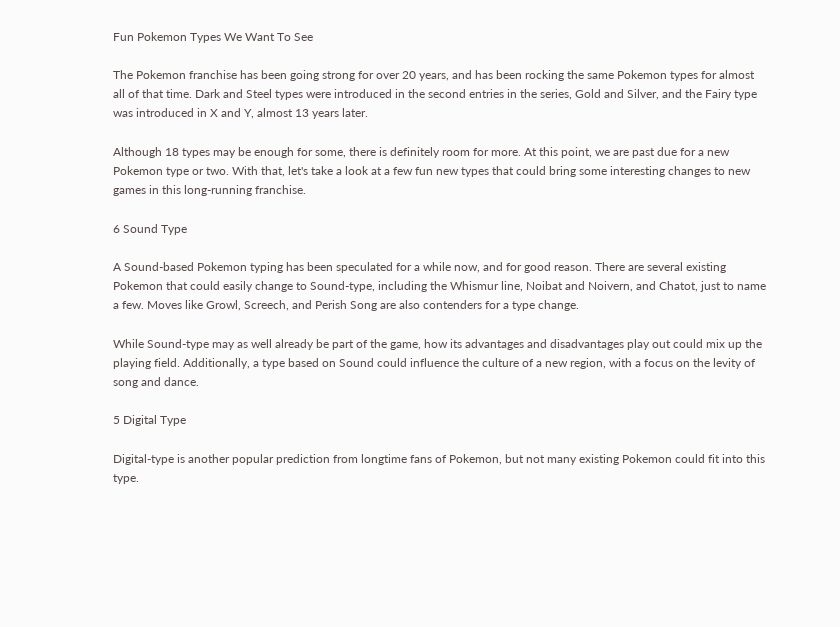Fun Pokemon Types We Want To See

The Pokemon franchise has been going strong for over 20 years, and has been rocking the same Pokemon types for almost all of that time. Dark and Steel types were introduced in the second entries in the series, Gold and Silver, and the Fairy type was introduced in X and Y, almost 13 years later.

Although 18 types may be enough for some, there is definitely room for more. At this point, we are past due for a new Pokemon type or two. With that, let's take a look at a few fun new types that could bring some interesting changes to new games in this long-running franchise.

6 Sound Type

A Sound-based Pokemon typing has been speculated for a while now, and for good reason. There are several existing Pokemon that could easily change to Sound-type, including the Whismur line, Noibat and Noivern, and Chatot, just to name a few. Moves like Growl, Screech, and Perish Song are also contenders for a type change.

While Sound-type may as well already be part of the game, how its advantages and disadvantages play out could mix up the playing field. Additionally, a type based on Sound could influence the culture of a new region, with a focus on the levity of song and dance.

5 Digital Type

Digital-type is another popular prediction from longtime fans of Pokemon, but not many existing Pokemon could fit into this type.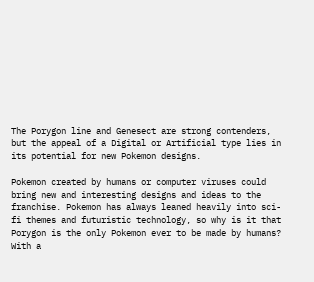The Porygon line and Genesect are strong contenders, but the appeal of a Digital or Artificial type lies in its potential for new Pokemon designs.

Pokemon created by humans or computer viruses could bring new and interesting designs and ideas to the franchise. Pokemon has always leaned heavily into sci-fi themes and futuristic technology, so why is it that Porygon is the only Pokemon ever to be made by humans? With a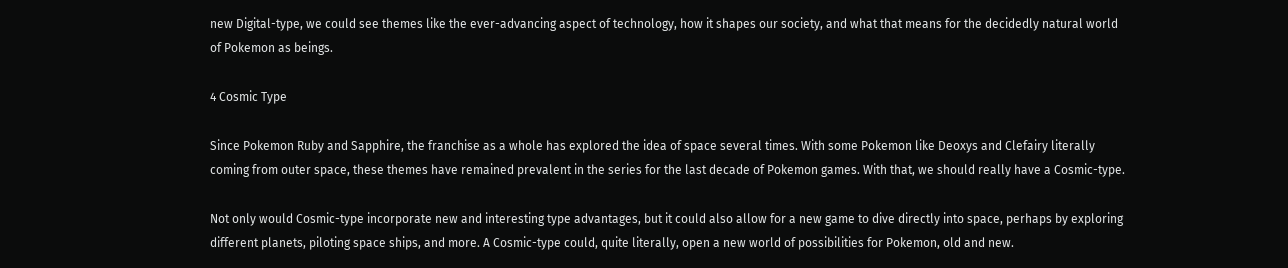new Digital-type, we could see themes like the ever-advancing aspect of technology, how it shapes our society, and what that means for the decidedly natural world of Pokemon as beings.

4 Cosmic Type

Since Pokemon Ruby and Sapphire, the franchise as a whole has explored the idea of space several times. With some Pokemon like Deoxys and Clefairy literally coming from outer space, these themes have remained prevalent in the series for the last decade of Pokemon games. With that, we should really have a Cosmic-type.

Not only would Cosmic-type incorporate new and interesting type advantages, but it could also allow for a new game to dive directly into space, perhaps by exploring different planets, piloting space ships, and more. A Cosmic-type could, quite literally, open a new world of possibilities for Pokemon, old and new.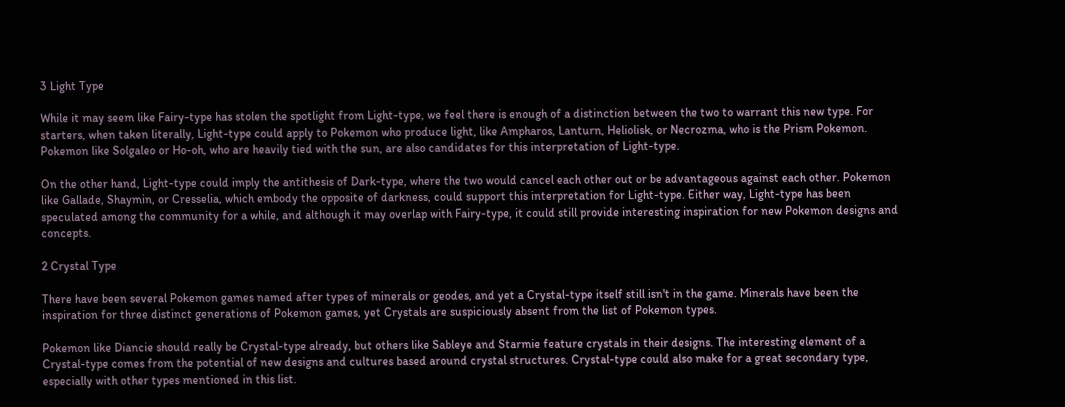3 Light Type

While it may seem like Fairy-type has stolen the spotlight from Light-type, we feel there is enough of a distinction between the two to warrant this new type. For starters, when taken literally, Light-type could apply to Pokemon who produce light, like Ampharos, Lanturn, Heliolisk, or Necrozma, who is the Prism Pokemon. Pokemon like Solgaleo or Ho-oh, who are heavily tied with the sun, are also candidates for this interpretation of Light-type.

On the other hand, Light-type could imply the antithesis of Dark-type, where the two would cancel each other out or be advantageous against each other. Pokemon like Gallade, Shaymin, or Cresselia, which embody the opposite of darkness, could support this interpretation for Light-type. Either way, Light-type has been speculated among the community for a while, and although it may overlap with Fairy-type, it could still provide interesting inspiration for new Pokemon designs and concepts.

2 Crystal Type

There have been several Pokemon games named after types of minerals or geodes, and yet a Crystal-type itself still isn't in the game. Minerals have been the inspiration for three distinct generations of Pokemon games, yet Crystals are suspiciously absent from the list of Pokemon types.

Pokemon like Diancie should really be Crystal-type already, but others like Sableye and Starmie feature crystals in their designs. The interesting element of a Crystal-type comes from the potential of new designs and cultures based around crystal structures. Crystal-type could also make for a great secondary type, especially with other types mentioned in this list.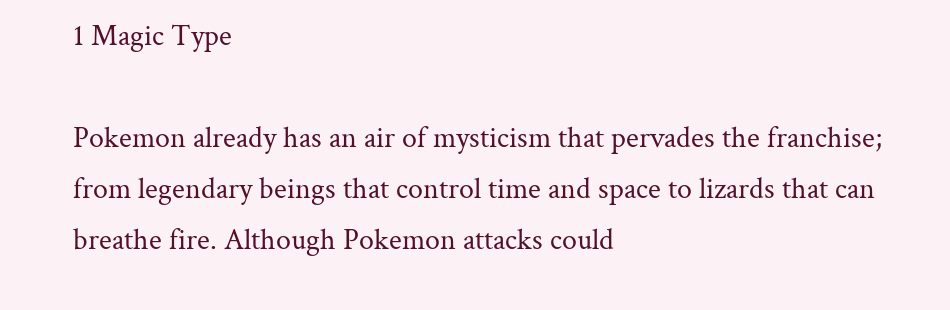1 Magic Type

Pokemon already has an air of mysticism that pervades the franchise; from legendary beings that control time and space to lizards that can breathe fire. Although Pokemon attacks could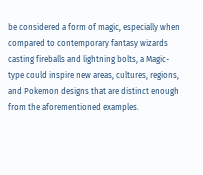be considered a form of magic, especially when compared to contemporary fantasy wizards casting fireballs and lightning bolts, a Magic-type could inspire new areas, cultures, regions, and Pokemon designs that are distinct enough from the aforementioned examples.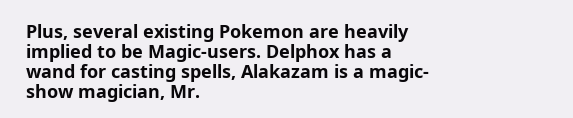Plus, several existing Pokemon are heavily implied to be Magic-users. Delphox has a wand for casting spells, Alakazam is a magic-show magician, Mr.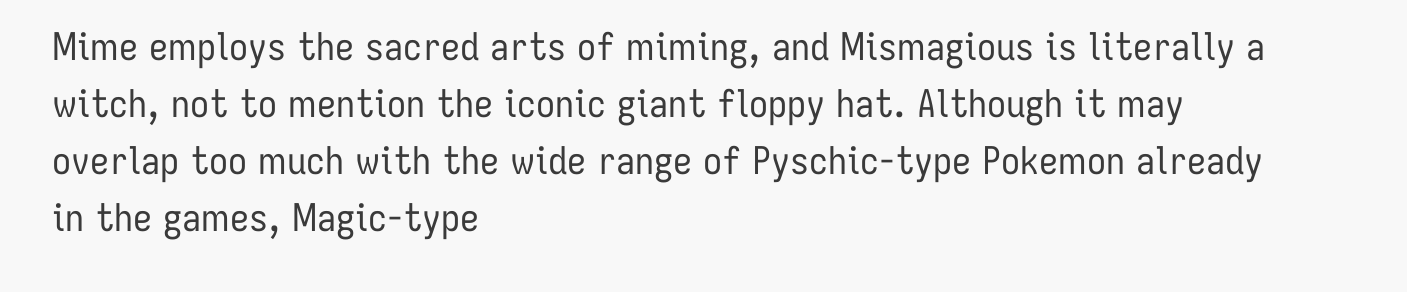Mime employs the sacred arts of miming, and Mismagious is literally a witch, not to mention the iconic giant floppy hat. Although it may overlap too much with the wide range of Pyschic-type Pokemon already in the games, Magic-type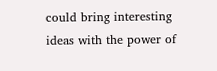could bring interesting ideas with the power of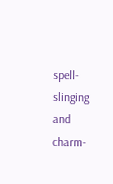spell-slinging and charm-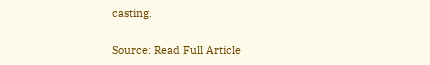casting.

Source: Read Full Article